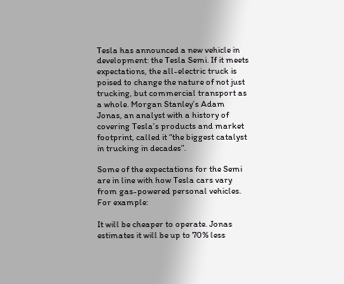Tesla has announced a new vehicle in development: the Tesla Semi. If it meets expectations, the all-electric truck is poised to change the nature of not just trucking, but commercial transport as a whole. Morgan Stanley’s Adam Jonas, an analyst with a history of covering Tesla’s products and market footprint, called it “the biggest catalyst in trucking in decades”.

Some of the expectations for the Semi are in line with how Tesla cars vary from gas-powered personal vehicles. For example:

It will be cheaper to operate. Jonas estimates it will be up to 70% less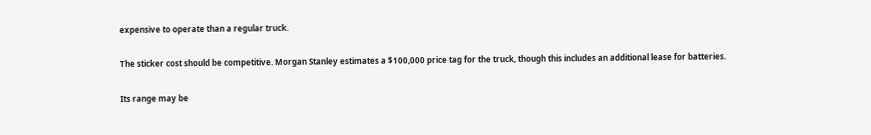expensive to operate than a regular truck.

The sticker cost should be competitive. Morgan Stanley estimates a $100,000 price tag for the truck, though this includes an additional lease for batteries.

Its range may be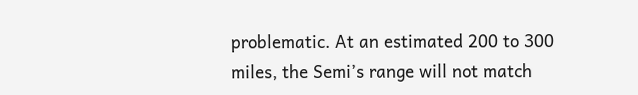problematic. At an estimated 200 to 300 miles, the Semi’s range will not match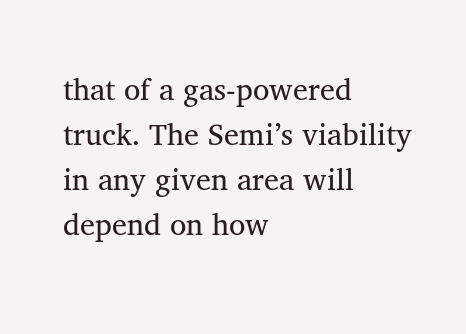that of a gas-powered truck. The Semi’s viability in any given area will depend on how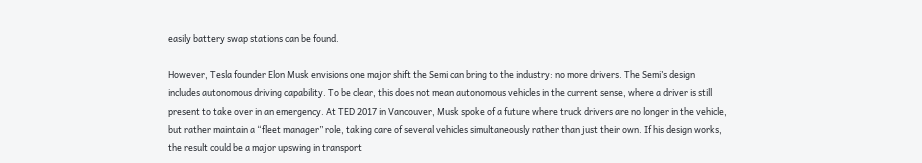easily battery swap stations can be found.

However, Tesla founder Elon Musk envisions one major shift the Semi can bring to the industry: no more drivers. The Semi’s design includes autonomous driving capability. To be clear, this does not mean autonomous vehicles in the current sense, where a driver is still present to take over in an emergency. At TED 2017 in Vancouver, Musk spoke of a future where truck drivers are no longer in the vehicle, but rather maintain a “fleet manager” role, taking care of several vehicles simultaneously rather than just their own. If his design works, the result could be a major upswing in transport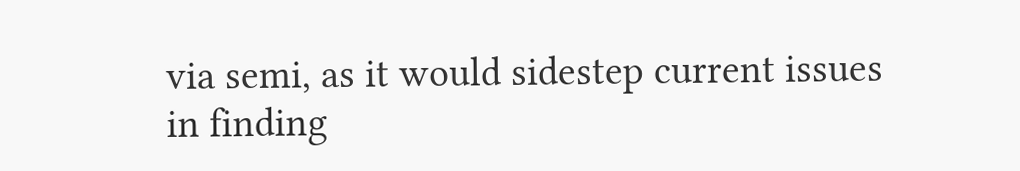via semi, as it would sidestep current issues in finding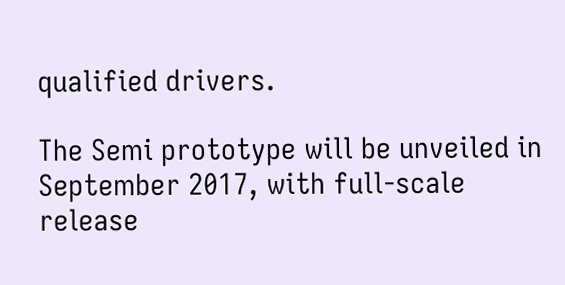qualified drivers.

The Semi prototype will be unveiled in September 2017, with full-scale release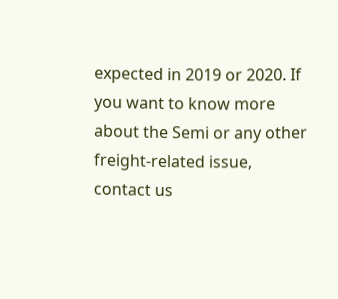expected in 2019 or 2020. If you want to know more about the Semi or any other freight-related issue, contact us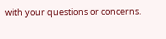with your questions or concerns.